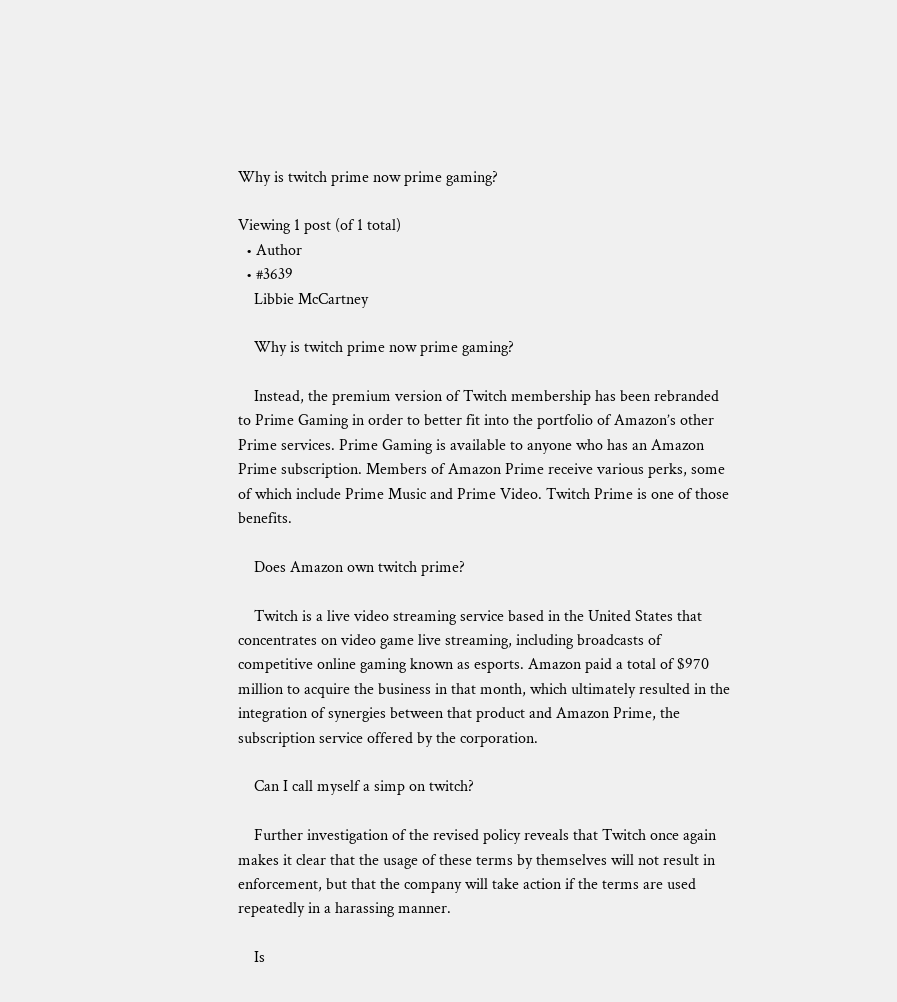Why is twitch prime now prime gaming?

Viewing 1 post (of 1 total)
  • Author
  • #3639
    Libbie McCartney

    Why is twitch prime now prime gaming?

    Instead, the premium version of Twitch membership has been rebranded to Prime Gaming in order to better fit into the portfolio of Amazon’s other Prime services. Prime Gaming is available to anyone who has an Amazon Prime subscription. Members of Amazon Prime receive various perks, some of which include Prime Music and Prime Video. Twitch Prime is one of those benefits.

    Does Amazon own twitch prime?

    Twitch is a live video streaming service based in the United States that concentrates on video game live streaming, including broadcasts of competitive online gaming known as esports. Amazon paid a total of $970 million to acquire the business in that month, which ultimately resulted in the integration of synergies between that product and Amazon Prime, the subscription service offered by the corporation.

    Can I call myself a simp on twitch?

    Further investigation of the revised policy reveals that Twitch once again makes it clear that the usage of these terms by themselves will not result in enforcement, but that the company will take action if the terms are used repeatedly in a harassing manner.

    Is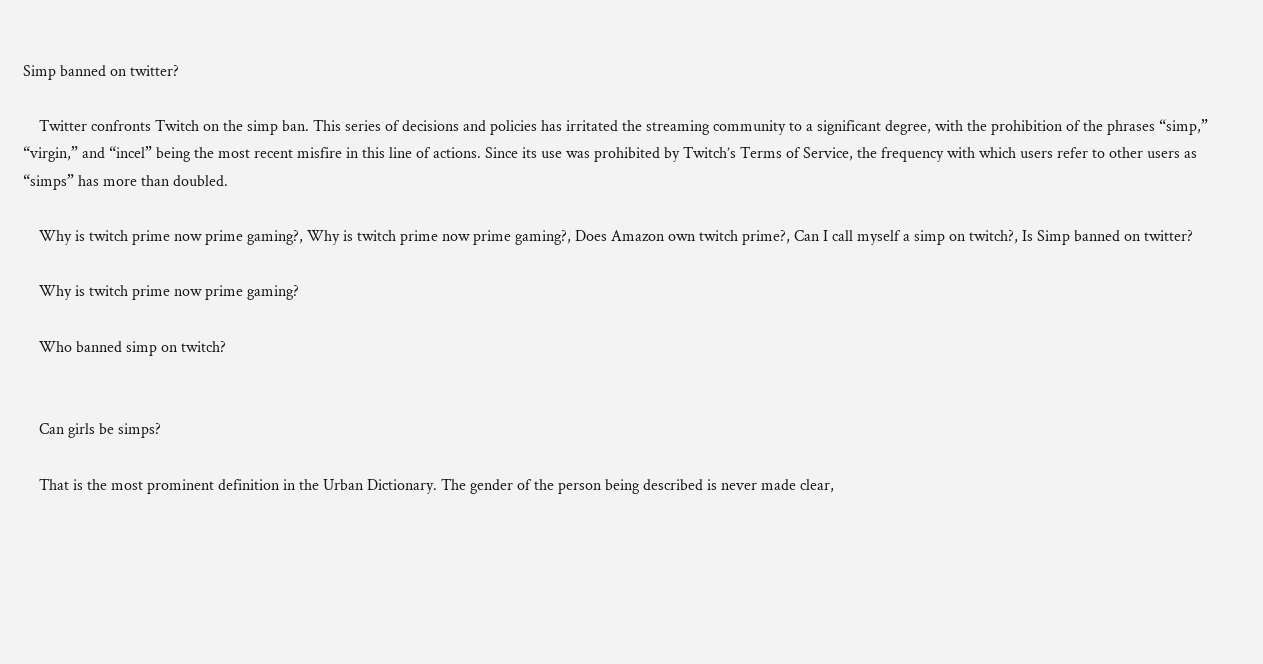Simp banned on twitter?

    Twitter confronts Twitch on the simp ban. This series of decisions and policies has irritated the streaming community to a significant degree, with the prohibition of the phrases “simp,” “virgin,” and “incel” being the most recent misfire in this line of actions. Since its use was prohibited by Twitch’s Terms of Service, the frequency with which users refer to other users as “simps” has more than doubled.

    Why is twitch prime now prime gaming?, Why is twitch prime now prime gaming?, Does Amazon own twitch prime?, Can I call myself a simp on twitch?, Is Simp banned on twitter?

    Why is twitch prime now prime gaming?

    Who banned simp on twitch?


    Can girls be simps?

    That is the most prominent definition in the Urban Dictionary. The gender of the person being described is never made clear,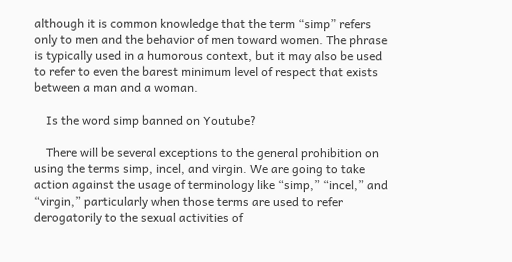although it is common knowledge that the term “simp” refers only to men and the behavior of men toward women. The phrase is typically used in a humorous context, but it may also be used to refer to even the barest minimum level of respect that exists between a man and a woman.

    Is the word simp banned on Youtube?

    There will be several exceptions to the general prohibition on using the terms simp, incel, and virgin. We are going to take action against the usage of terminology like “simp,” “incel,” and “virgin,” particularly when those terms are used to refer derogatorily to the sexual activities of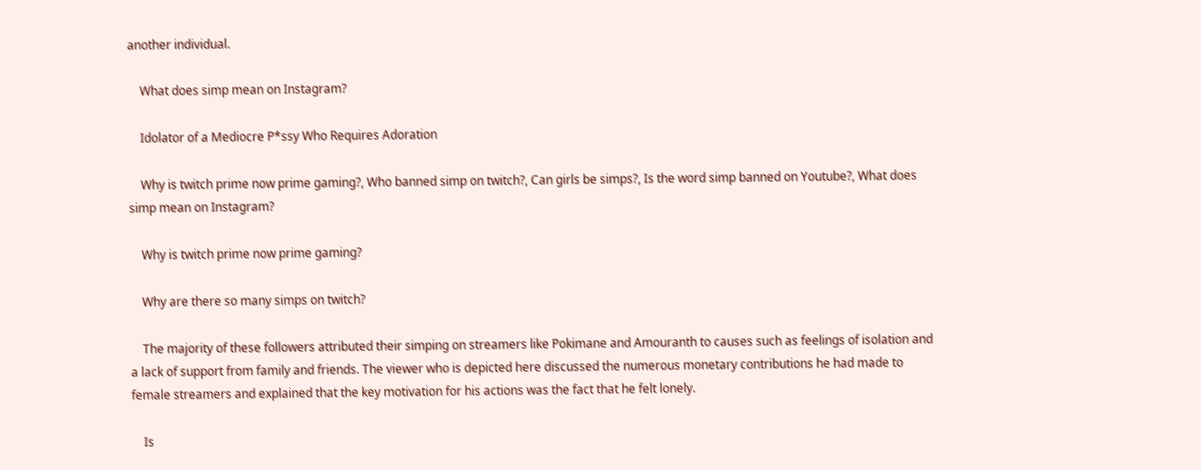another individual.

    What does simp mean on Instagram?

    Idolator of a Mediocre P*ssy Who Requires Adoration

    Why is twitch prime now prime gaming?, Who banned simp on twitch?, Can girls be simps?, Is the word simp banned on Youtube?, What does simp mean on Instagram?

    Why is twitch prime now prime gaming?

    Why are there so many simps on twitch?

    The majority of these followers attributed their simping on streamers like Pokimane and Amouranth to causes such as feelings of isolation and a lack of support from family and friends. The viewer who is depicted here discussed the numerous monetary contributions he had made to female streamers and explained that the key motivation for his actions was the fact that he felt lonely.

    Is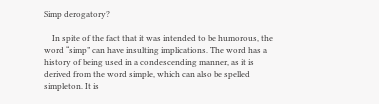Simp derogatory?

    In spite of the fact that it was intended to be humorous, the word “simp” can have insulting implications. The word has a history of being used in a condescending manner, as it is derived from the word simple, which can also be spelled simpleton. It is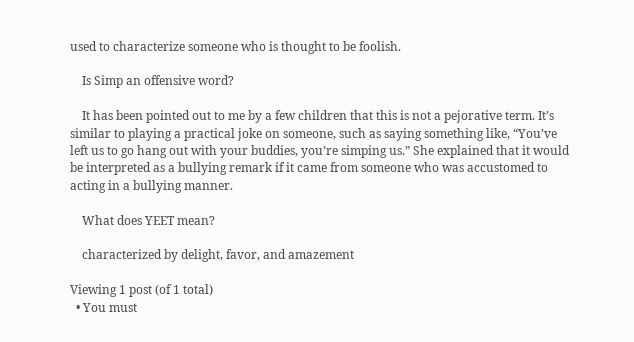used to characterize someone who is thought to be foolish.

    Is Simp an offensive word?

    It has been pointed out to me by a few children that this is not a pejorative term. It’s similar to playing a practical joke on someone, such as saying something like, “You’ve left us to go hang out with your buddies, you’re simping us.” She explained that it would be interpreted as a bullying remark if it came from someone who was accustomed to acting in a bullying manner.

    What does YEET mean?

    characterized by delight, favor, and amazement

Viewing 1 post (of 1 total)
  • You must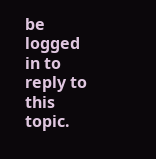be logged in to reply to this topic.